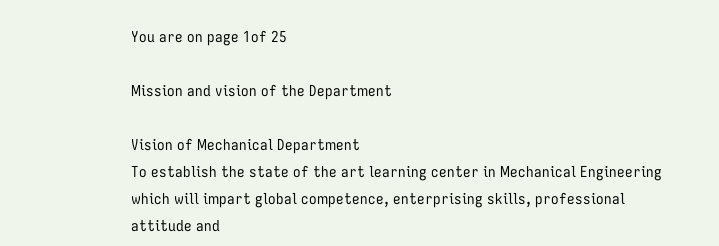You are on page 1of 25

Mission and vision of the Department

Vision of Mechanical Department
To establish the state of the art learning center in Mechanical Engineering
which will impart global competence, enterprising skills, professional
attitude and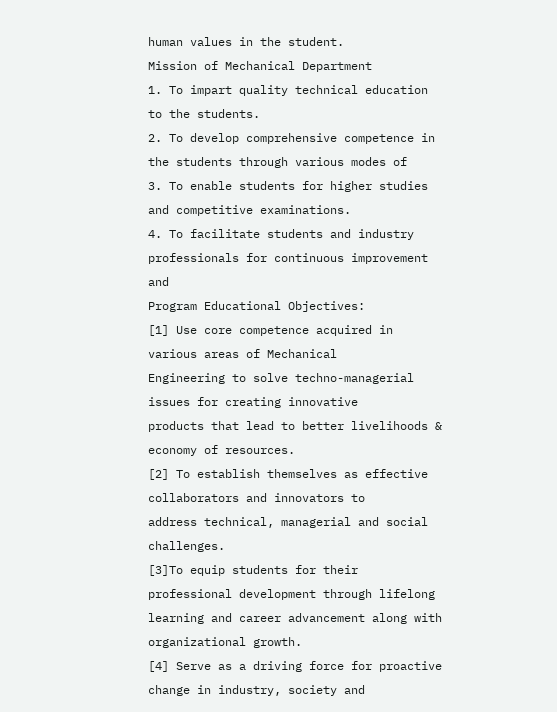human values in the student.
Mission of Mechanical Department
1. To impart quality technical education to the students.
2. To develop comprehensive competence in the students through various modes of
3. To enable students for higher studies and competitive examinations.
4. To facilitate students and industry professionals for continuous improvement and
Program Educational Objectives:
[1] Use core competence acquired in various areas of Mechanical
Engineering to solve techno-managerial issues for creating innovative
products that lead to better livelihoods & economy of resources.
[2] To establish themselves as effective collaborators and innovators to
address technical, managerial and social challenges.
[3]To equip students for their professional development through lifelong
learning and career advancement along with organizational growth.
[4] Serve as a driving force for proactive change in industry, society and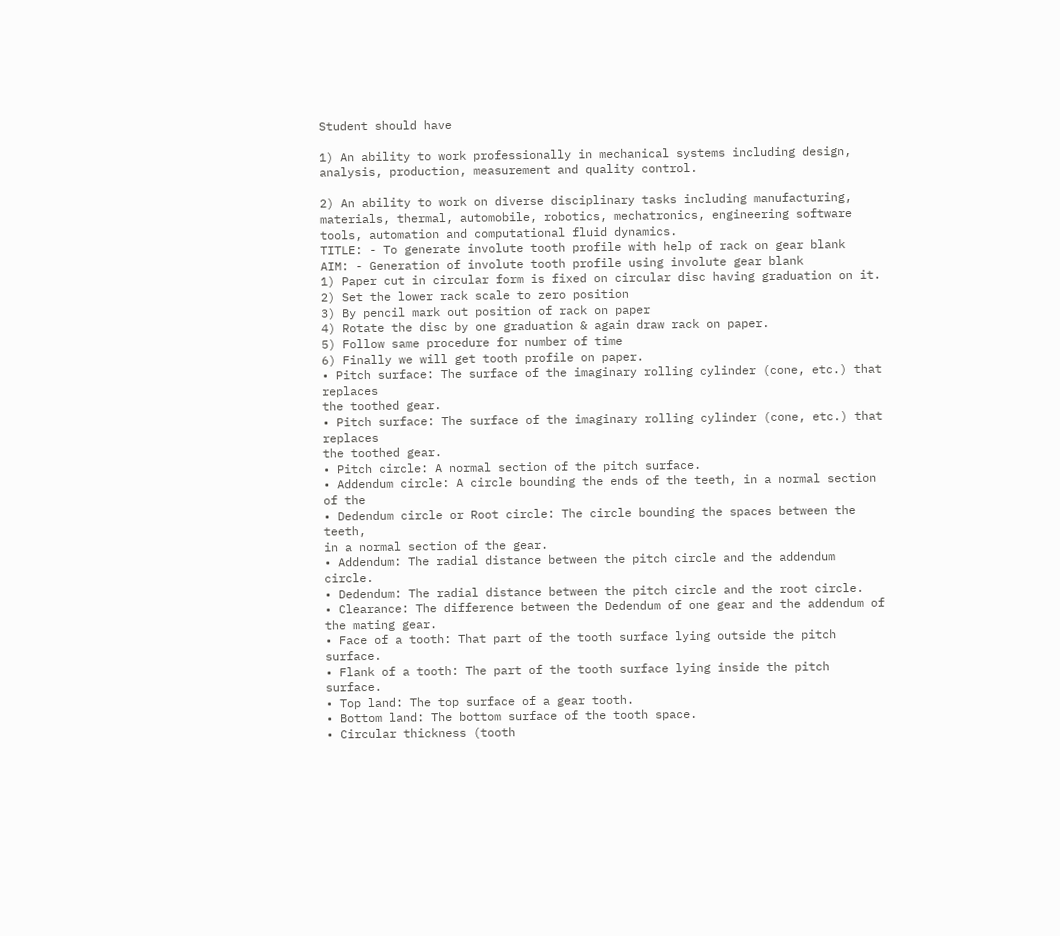Student should have

1) An ability to work professionally in mechanical systems including design,
analysis, production, measurement and quality control.

2) An ability to work on diverse disciplinary tasks including manufacturing,
materials, thermal, automobile, robotics, mechatronics, engineering software
tools, automation and computational fluid dynamics.
TITLE: - To generate involute tooth profile with help of rack on gear blank
AIM: - Generation of involute tooth profile using involute gear blank
1) Paper cut in circular form is fixed on circular disc having graduation on it.
2) Set the lower rack scale to zero position
3) By pencil mark out position of rack on paper
4) Rotate the disc by one graduation & again draw rack on paper.
5) Follow same procedure for number of time
6) Finally we will get tooth profile on paper.
• Pitch surface: The surface of the imaginary rolling cylinder (cone, etc.) that replaces
the toothed gear.
• Pitch surface: The surface of the imaginary rolling cylinder (cone, etc.) that replaces
the toothed gear.
• Pitch circle: A normal section of the pitch surface.
• Addendum circle: A circle bounding the ends of the teeth, in a normal section of the
• Dedendum circle or Root circle: The circle bounding the spaces between the teeth,
in a normal section of the gear.
• Addendum: The radial distance between the pitch circle and the addendum circle.
• Dedendum: The radial distance between the pitch circle and the root circle.
• Clearance: The difference between the Dedendum of one gear and the addendum of
the mating gear.
• Face of a tooth: That part of the tooth surface lying outside the pitch surface.
• Flank of a tooth: The part of the tooth surface lying inside the pitch surface.
• Top land: The top surface of a gear tooth.
• Bottom land: The bottom surface of the tooth space.
• Circular thickness (tooth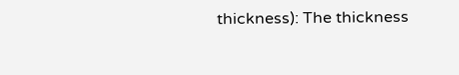thickness): The thickness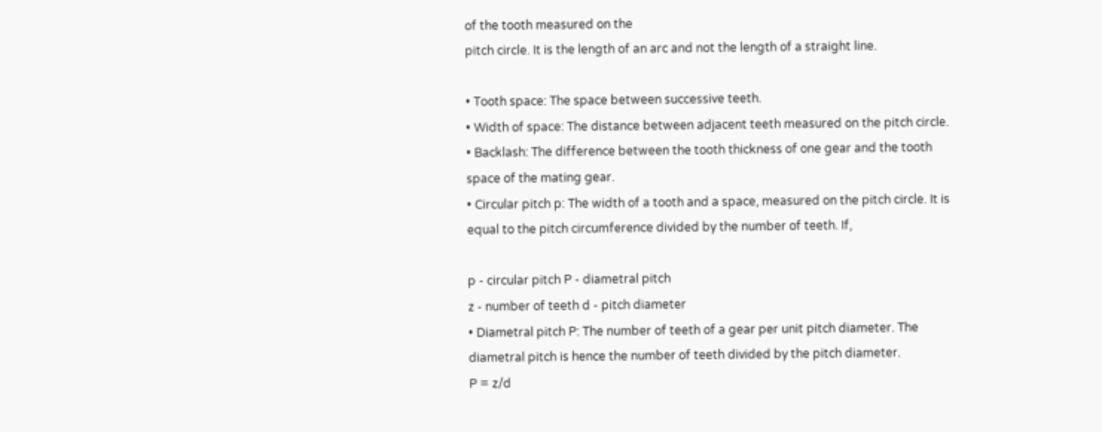of the tooth measured on the
pitch circle. It is the length of an arc and not the length of a straight line.

• Tooth space: The space between successive teeth.
• Width of space: The distance between adjacent teeth measured on the pitch circle.
• Backlash: The difference between the tooth thickness of one gear and the tooth
space of the mating gear.
• Circular pitch p: The width of a tooth and a space, measured on the pitch circle. It is
equal to the pitch circumference divided by the number of teeth. If,

p - circular pitch P - diametral pitch
z - number of teeth d - pitch diameter
• Diametral pitch P: The number of teeth of a gear per unit pitch diameter. The
diametral pitch is hence the number of teeth divided by the pitch diameter.
P = z/d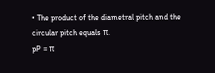• The product of the diametral pitch and the circular pitch equals π.
pP = π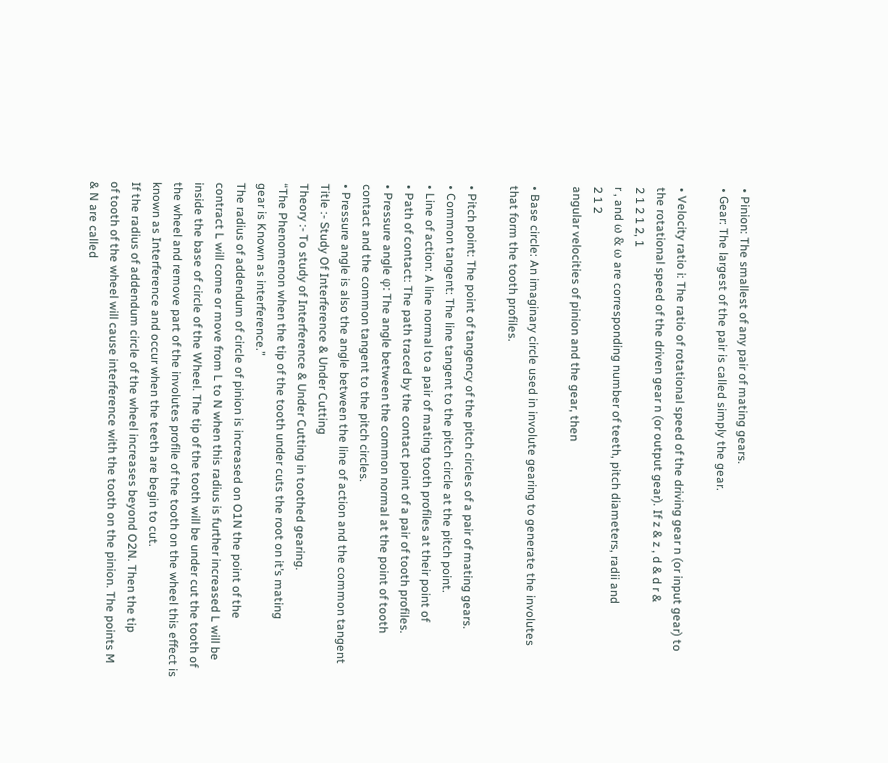• Pinion: The smallest of any pair of mating gears.
• Gear: The largest of the pair is called simply the gear.

• Velocity ratio i: The ratio of rotational speed of the driving gear n (or input gear) to
the rotational speed of the driven gear n (or output gear). If z & z , d & d r &
2 1 2 1 2, 1
r , and ω & ω are corresponding number of teeth, pitch diameters, radii and
2 1 2
angular velocities of pinion and the gear, then

• Base circle: An imaginary circle used in involute gearing to generate the involutes
that form the tooth profiles.

• Pitch point: The point of tangency of the pitch circles of a pair of mating gears.
• Common tangent: The line tangent to the pitch circle at the pitch point.
• Line of action: A line normal to a pair of mating tooth profiles at their point of
• Path of contact: The path traced by the contact point of a pair of tooth profiles.
• Pressure angle φ: The angle between the common normal at the point of tooth
contact and the common tangent to the pitch circles.
• Pressure angle is also the angle between the line of action and the common tangent
Title :- Study Of Interference & Under Cutting
Theory :- To study of Interference & Under Cutting in toothed gearing.
“The Phenomenon when the tip of the tooth under cuts the root on it’s mating
gear is Known as interference.”
The radius of addendum of circle of pinion is increased on O1N the point of the
contract L will come or move from L to N when this radius is further increased L will be
inside the base of circle of the Wheel. The tip of the tooth will be under cut the tooth of
the wheel and remove part of the involutes profile of the tooth on the wheel this effect is
known as Interference and occur when the teeth are begin to cut.
If the radius of addendum circle of the wheel increases beyond O2N. Then the tip
of tooth of the wheel will cause interference with the tooth on the pinion. The points M
& N are called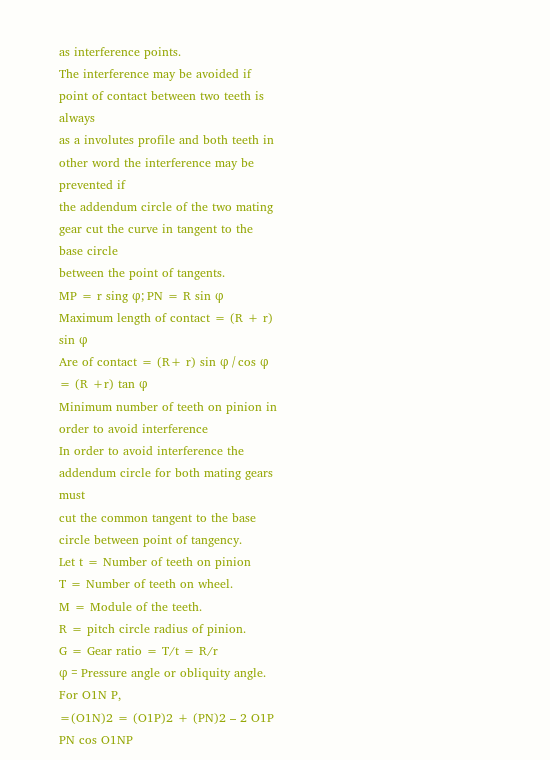as interference points.
The interference may be avoided if point of contact between two teeth is always
as a involutes profile and both teeth in other word the interference may be prevented if
the addendum circle of the two mating gear cut the curve in tangent to the base circle
between the point of tangents.
MP = r sing φ; PN = R sin φ
Maximum length of contact = (R + r) sin φ
Are of contact = (R+ r) sin φ / cos φ = (R +r) tan φ
Minimum number of teeth on pinion in order to avoid interference
In order to avoid interference the addendum circle for both mating gears must
cut the common tangent to the base circle between point of tangency.
Let t = Number of teeth on pinion
T = Number of teeth on wheel.
M = Module of the teeth.
R = pitch circle radius of pinion.
G = Gear ratio = T/t = R/r
φ = Pressure angle or obliquity angle.
For O1N P,
=(O1N)2 = (O1P)2 + (PN)2 – 2 O1P PN cos O1NP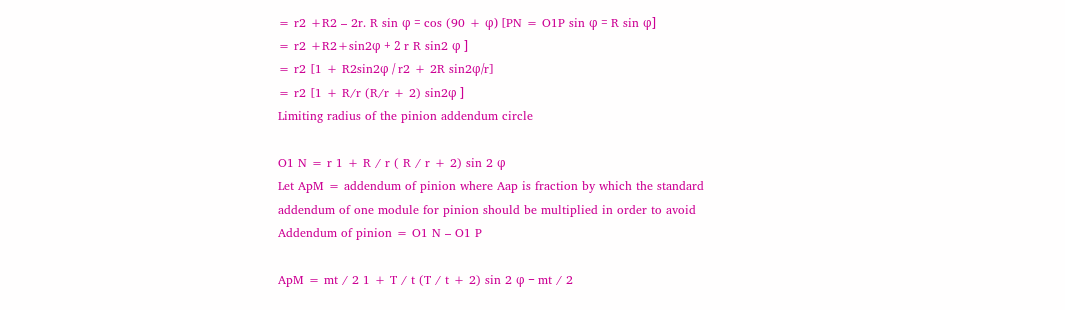= r2 +R2 – 2r. R sin φ = cos (90 + φ) [PN = O1P sin φ = R sin φ]
= r2 +R2+sin2φ + 2 r R sin2 φ ]
= r2 [1 + R2sin2φ / r2 + 2R sin2φ/r]
= r2 [1 + R/r (R/r + 2) sin2φ ]
Limiting radius of the pinion addendum circle

O1 N = r 1 + R / r ( R / r + 2) sin 2 φ
Let ApM = addendum of pinion where Aap is fraction by which the standard
addendum of one module for pinion should be multiplied in order to avoid
Addendum of pinion = O1 N – O1 P

ApM = mt / 2 1 + T / t (T / t + 2) sin 2 φ − mt / 2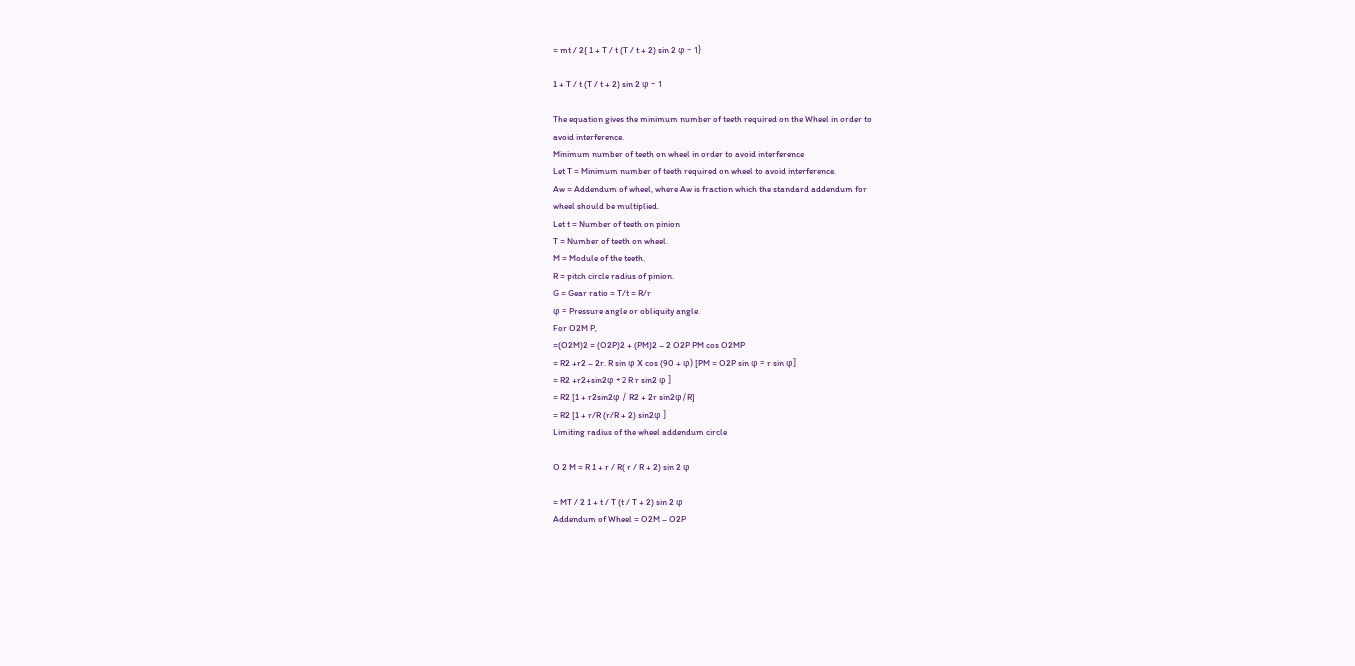= mt / 2{ 1 + T / t (T / t + 2) sin 2 φ − 1}

1 + T / t (T / t + 2) sin 2 φ − 1

The equation gives the minimum number of teeth required on the Wheel in order to
avoid interference.
Minimum number of teeth on wheel in order to avoid interference
Let T = Minimum number of teeth required on wheel to avoid interference.
Aw = Addendum of wheel, where Aw is fraction which the standard addendum for
wheel should be multiplied.
Let t = Number of teeth on pinion
T = Number of teeth on wheel.
M = Module of the teeth.
R = pitch circle radius of pinion.
G = Gear ratio = T/t = R/r
φ = Pressure angle or obliquity angle.
For O2M P,
=(O2M)2 = (O2P)2 + (PM)2 – 2 O2P PM cos O2MP
= R2 +r2 – 2r. R sin φ X cos (90 + φ) [PM = O2P sin φ = r sin φ]
= R2 +r2+sin2φ + 2 R r sin2 φ ]
= R2 [1 + r2sin2φ / R2 + 2r sin2φ/R]
= R2 [1 + r/R (r/R + 2) sin2φ ]
Limiting radius of the wheel addendum circle

O 2 M = R 1 + r / R( r / R + 2) sin 2 φ

= MT / 2 1 + t / T (t / T + 2) sin 2 φ
Addendum of Wheel = O2M – O2P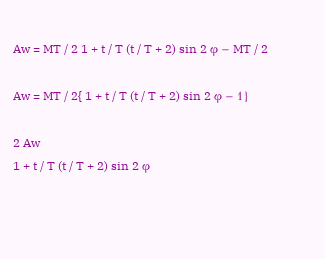Aw = MT / 2 1 + t / T (t / T + 2) sin 2 φ − MT / 2

Aw = MT / 2{ 1 + t / T (t / T + 2) sin 2 φ − 1}

2 Aw
1 + t / T (t / T + 2) sin 2 φ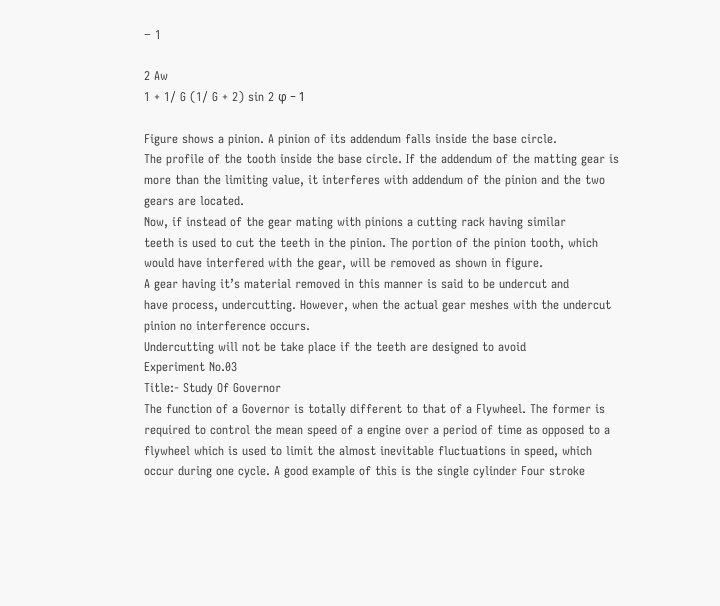− 1

2 Aw
1 + 1/ G (1/ G + 2) sin 2 φ − 1

Figure shows a pinion. A pinion of its addendum falls inside the base circle.
The profile of the tooth inside the base circle. If the addendum of the matting gear is
more than the limiting value, it interferes with addendum of the pinion and the two
gears are located.
Now, if instead of the gear mating with pinions a cutting rack having similar
teeth is used to cut the teeth in the pinion. The portion of the pinion tooth, which
would have interfered with the gear, will be removed as shown in figure.
A gear having it’s material removed in this manner is said to be undercut and
have process, undercutting. However, when the actual gear meshes with the undercut
pinion no interference occurs.
Undercutting will not be take place if the teeth are designed to avoid
Experiment No.03
Title:- Study Of Governor
The function of a Governor is totally different to that of a Flywheel. The former is
required to control the mean speed of a engine over a period of time as opposed to a
flywheel which is used to limit the almost inevitable fluctuations in speed, which
occur during one cycle. A good example of this is the single cylinder Four stroke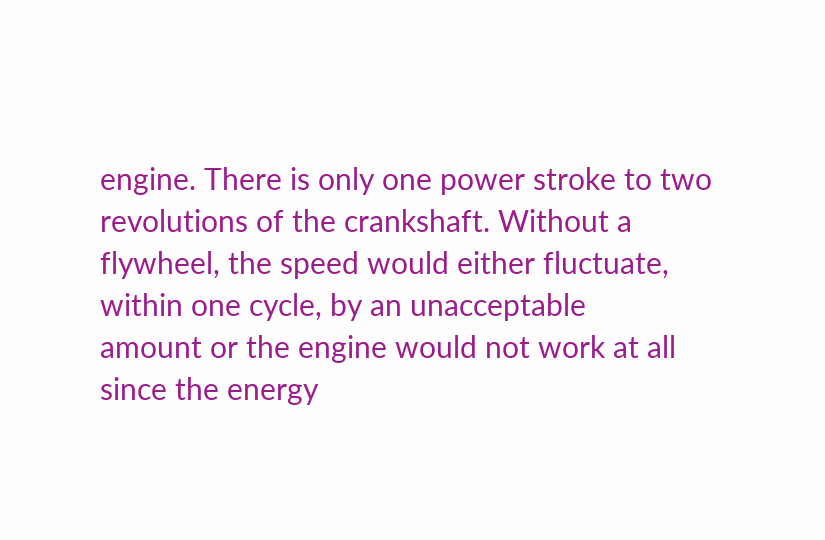engine. There is only one power stroke to two revolutions of the crankshaft. Without a
flywheel, the speed would either fluctuate, within one cycle, by an unacceptable
amount or the engine would not work at all since the energy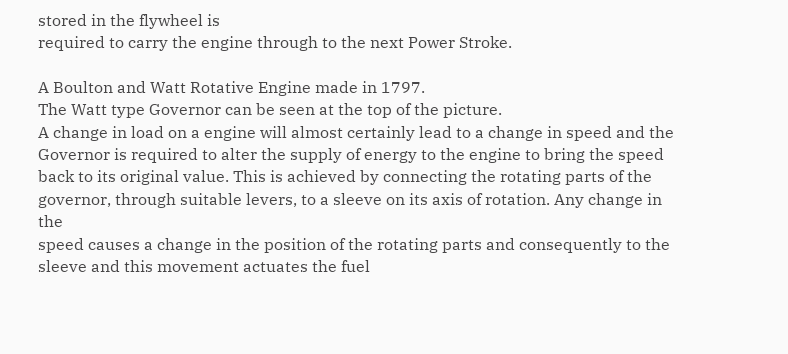stored in the flywheel is
required to carry the engine through to the next Power Stroke.

A Boulton and Watt Rotative Engine made in 1797.
The Watt type Governor can be seen at the top of the picture.
A change in load on a engine will almost certainly lead to a change in speed and the
Governor is required to alter the supply of energy to the engine to bring the speed
back to its original value. This is achieved by connecting the rotating parts of the
governor, through suitable levers, to a sleeve on its axis of rotation. Any change in the
speed causes a change in the position of the rotating parts and consequently to the
sleeve and this movement actuates the fuel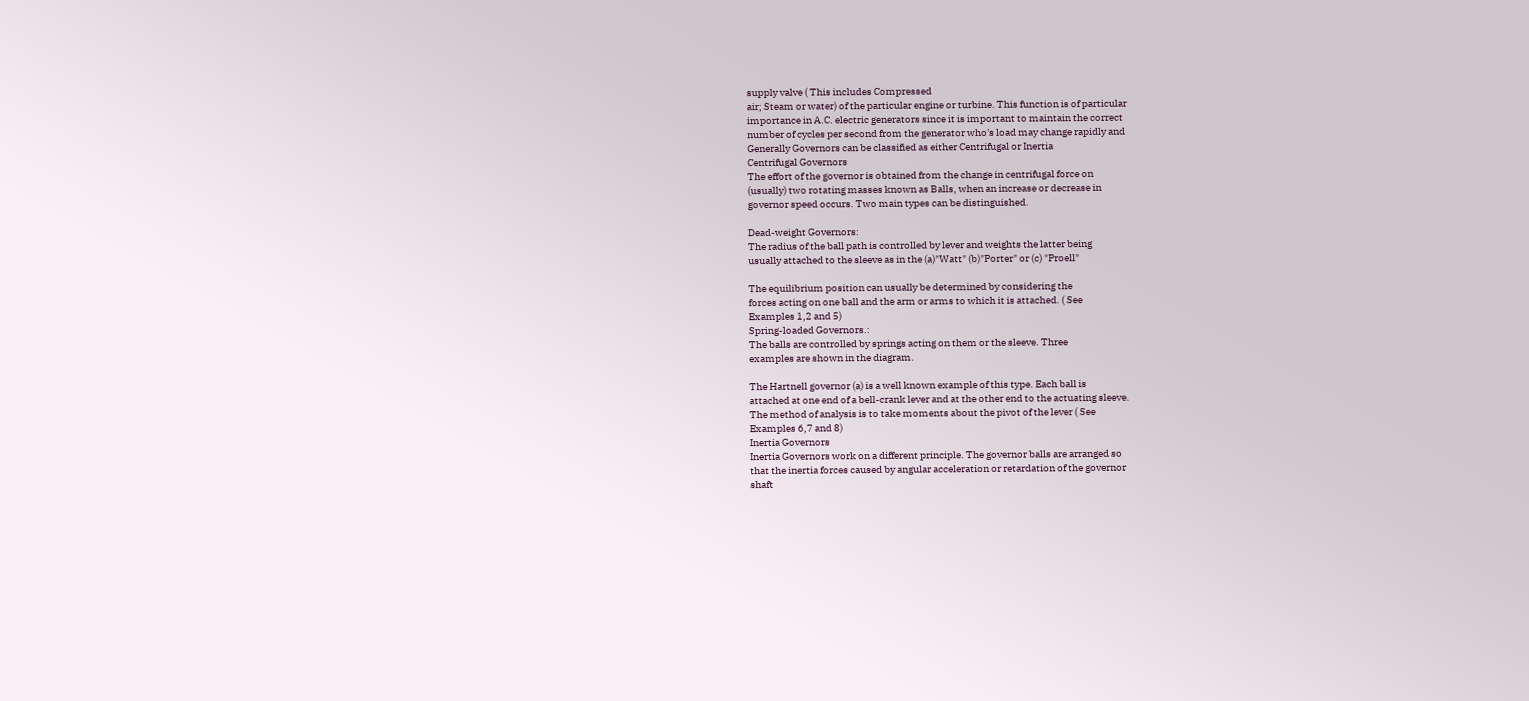supply valve ( This includes Compressed
air; Steam or water) of the particular engine or turbine. This function is of particular
importance in A.C. electric generators since it is important to maintain the correct
number of cycles per second from the generator who's load may change rapidly and
Generally Governors can be classified as either Centrifugal or Inertia
Centrifugal Governors
The effort of the governor is obtained from the change in centrifugal force on
(usually) two rotating masses known as Balls, when an increase or decrease in
governor speed occurs. Two main types can be distinguished.

Dead-weight Governors:
The radius of the ball path is controlled by lever and weights the latter being
usually attached to the sleeve as in the (a)"Watt" (b)"Porter" or (c) "Proell"

The equilibrium position can usually be determined by considering the
forces acting on one ball and the arm or arms to which it is attached. ( See
Examples 1,2 and 5)
Spring-loaded Governors.:
The balls are controlled by springs acting on them or the sleeve. Three
examples are shown in the diagram.

The Hartnell governor (a) is a well known example of this type. Each ball is
attached at one end of a bell-crank lever and at the other end to the actuating sleeve.
The method of analysis is to take moments about the pivot of the lever ( See
Examples 6,7 and 8)
Inertia Governors
Inertia Governors work on a different principle. The governor balls are arranged so
that the inertia forces caused by angular acceleration or retardation of the governor
shaft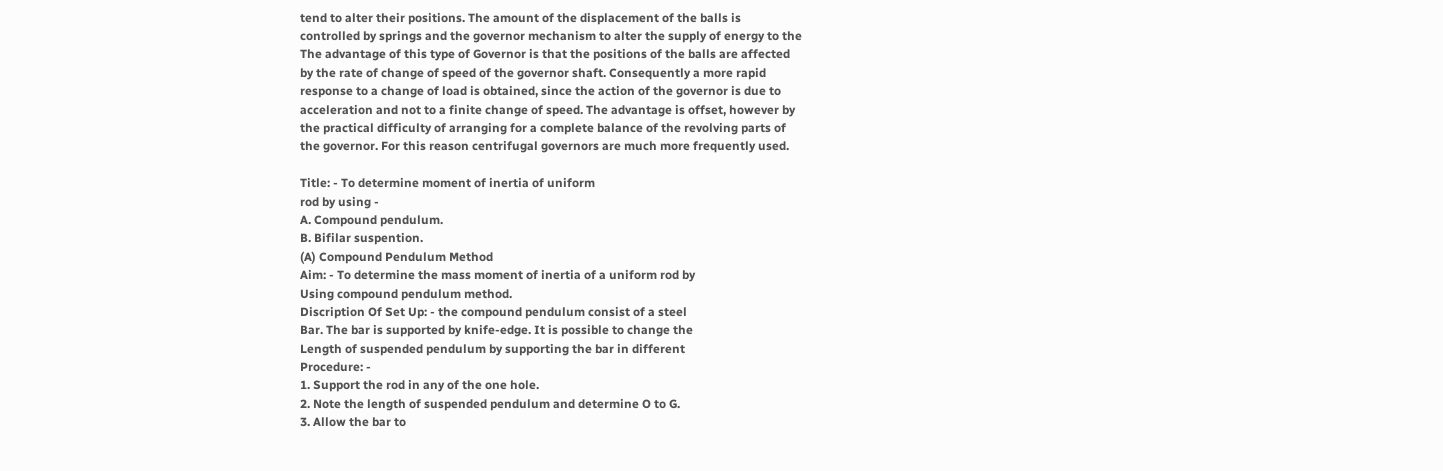tend to alter their positions. The amount of the displacement of the balls is
controlled by springs and the governor mechanism to alter the supply of energy to the
The advantage of this type of Governor is that the positions of the balls are affected
by the rate of change of speed of the governor shaft. Consequently a more rapid
response to a change of load is obtained, since the action of the governor is due to
acceleration and not to a finite change of speed. The advantage is offset, however by
the practical difficulty of arranging for a complete balance of the revolving parts of
the governor. For this reason centrifugal governors are much more frequently used.

Title: - To determine moment of inertia of uniform
rod by using -
A. Compound pendulum.
B. Bifilar suspention.
(A) Compound Pendulum Method
Aim: - To determine the mass moment of inertia of a uniform rod by
Using compound pendulum method.
Discription Of Set Up: - the compound pendulum consist of a steel
Bar. The bar is supported by knife-edge. It is possible to change the
Length of suspended pendulum by supporting the bar in different
Procedure: -
1. Support the rod in any of the one hole.
2. Note the length of suspended pendulum and determine O to G.
3. Allow the bar to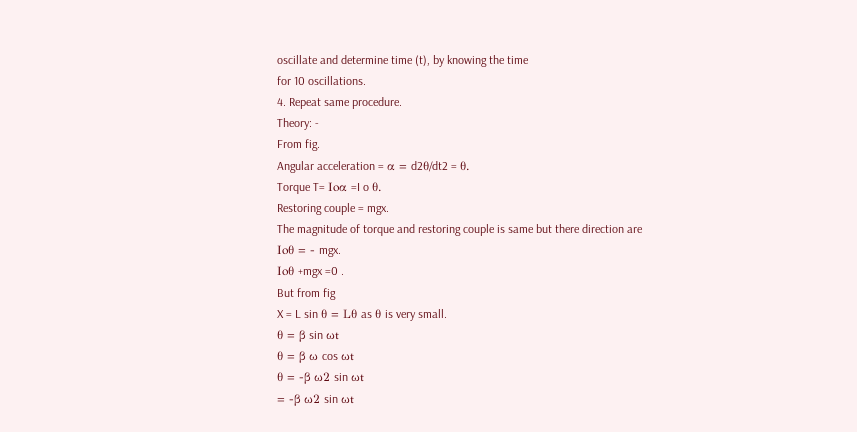oscillate and determine time (t), by knowing the time
for 10 oscillations.
4. Repeat same procedure.
Theory: -
From fig.
Angular acceleration = α = d2θ/dt2 = θ.
Torque T= Ioα =I o θ.
Restoring couple = mgx.
The magnitude of torque and restoring couple is same but there direction are
Ioθ = - mgx.
Ioθ +mgx =0 .
But from fig
X = L sin θ = Lθ as θ is very small.
θ = β sin ωt
θ = β ω cos ωt
θ = -β ω2 sin ωt
= -β ω2 sin ωt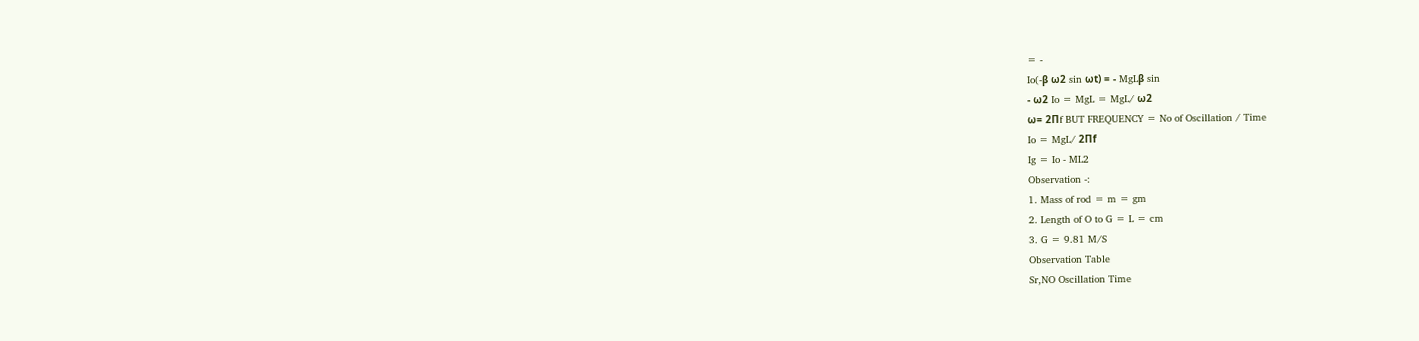= -
Io(-β ω2 sin ωt) = - MgLβ sin
- ω2 Io = MgL = MgL/ ω2
ω= 2Πf BUT FREQUENCY = No of Oscillation / Time
Io = MgL/ 2Πf
Ig = Io - ML2
Observation -:
1. Mass of rod = m = gm
2. Length of O to G = L = cm
3. G = 9.81 M/S
Observation Table
Sr,NO Oscillation Time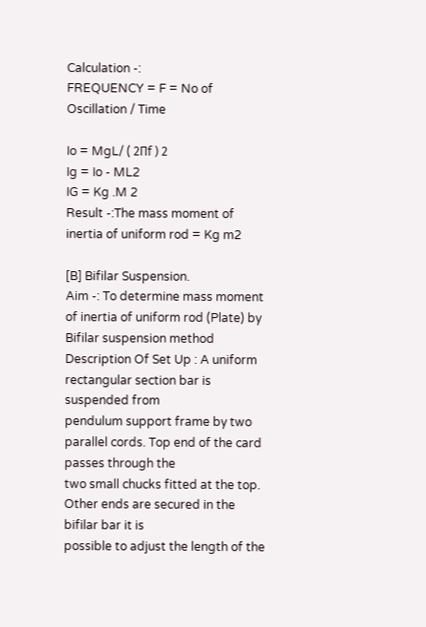Calculation -:
FREQUENCY = F = No of Oscillation / Time

Io = MgL/ ( 2Πf ) 2
Ig = Io - ML2
IG = Kg .M 2
Result -:The mass moment of inertia of uniform rod = Kg m2

[B] Bifilar Suspension.
Aim -: To determine mass moment of inertia of uniform rod (Plate) by
Bifilar suspension method
Description Of Set Up : A uniform rectangular section bar is suspended from
pendulum support frame by two parallel cords. Top end of the card passes through the
two small chucks fitted at the top. Other ends are secured in the bifilar bar it is
possible to adjust the length of the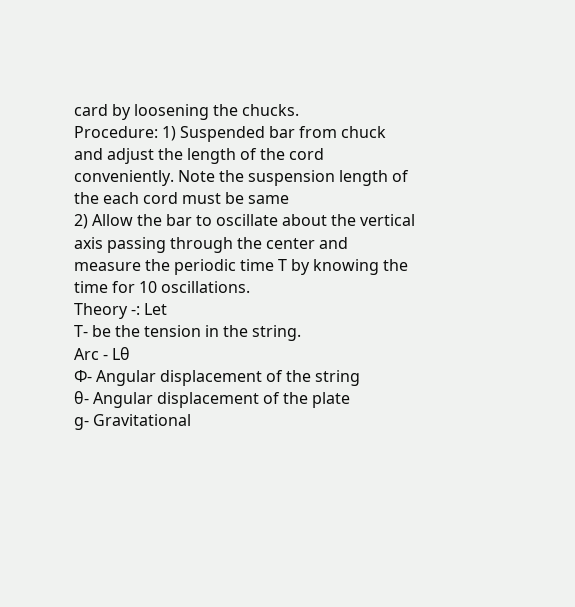card by loosening the chucks.
Procedure: 1) Suspended bar from chuck and adjust the length of the cord
conveniently. Note the suspension length of the each cord must be same
2) Allow the bar to oscillate about the vertical axis passing through the center and
measure the periodic time T by knowing the time for 10 oscillations.
Theory -: Let
T- be the tension in the string.
Arc - Lθ
Φ- Angular displacement of the string
θ- Angular displacement of the plate
g- Gravitational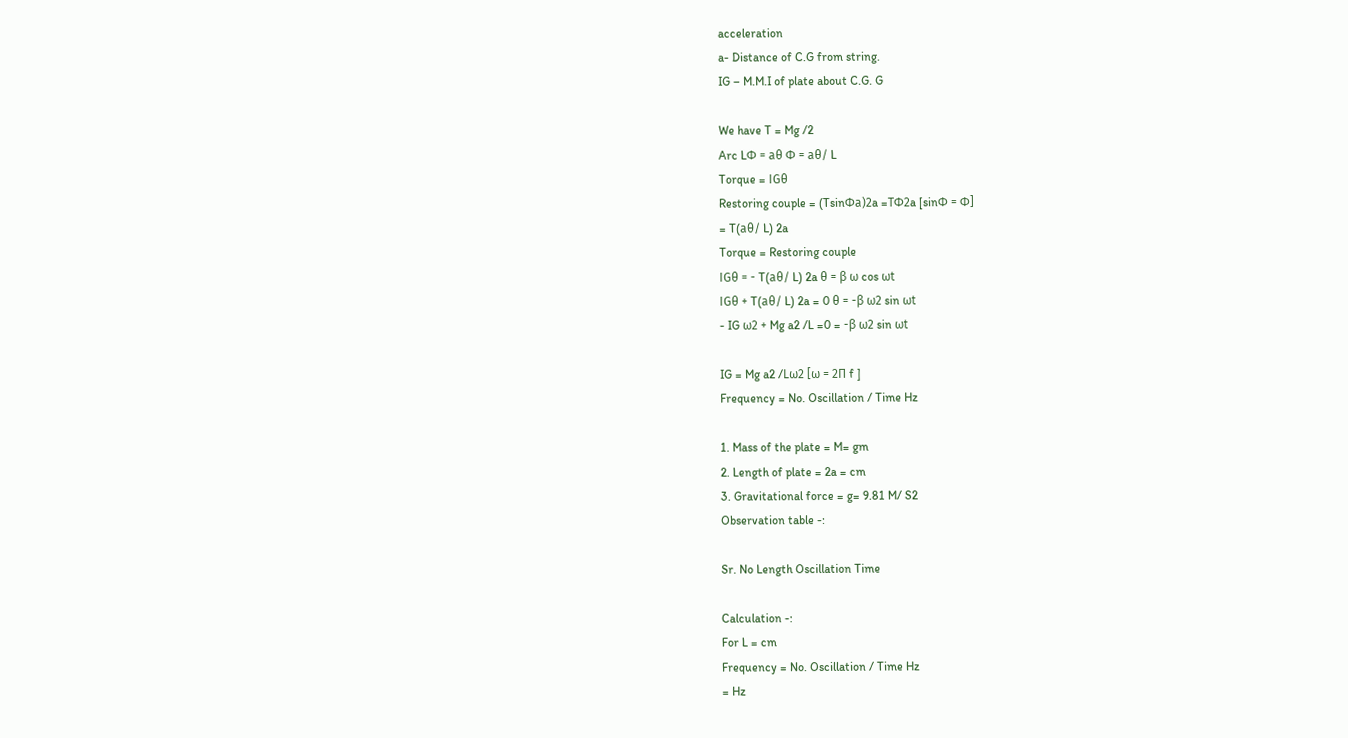acceleration
a- Distance of C.G from string.
IG – M.M.I of plate about C.G. G

We have T = Mg /2
Arc LΦ = aθ Φ = aθ/ L
Torque = IGθ
Restoring couple = (TsinΦa)2a =TΦ2a [sinΦ = Φ]
= T(aθ/ L) 2a
Torque = Restoring couple
IGθ = - T(aθ/ L) 2a θ = β ω cos ωt
IGθ + T(aθ/ L) 2a = 0 θ = -β ω2 sin ωt
- IG ω2 + Mg a2 /L =0 = -β ω2 sin ωt

IG = Mg a2 /Lω2 [ω = 2Π f ]
Frequency = No. Oscillation / Time Hz

1. Mass of the plate = M= gm
2. Length of plate = 2a = cm
3. Gravitational force = g= 9.81 M/ S2
Observation table -:

Sr. No Length Oscillation Time

Calculation -:
For L = cm
Frequency = No. Oscillation / Time Hz
= Hz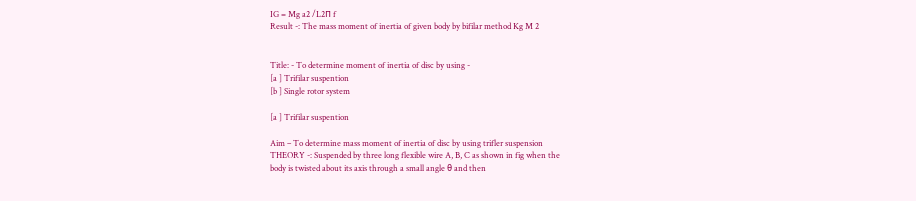IG = Mg a2 /L2Π f
Result -: The mass moment of inertia of given body by bifilar method Kg M 2


Title: - To determine moment of inertia of disc by using -
[a ] Trifilar suspention
[b ] Single rotor system

[a ] Trifilar suspention

Aim – To determine mass moment of inertia of disc by using trifler suspension
THEORY -: Suspended by three long flexible wire A, B, C as shown in fig when the
body is twisted about its axis through a small angle θ and then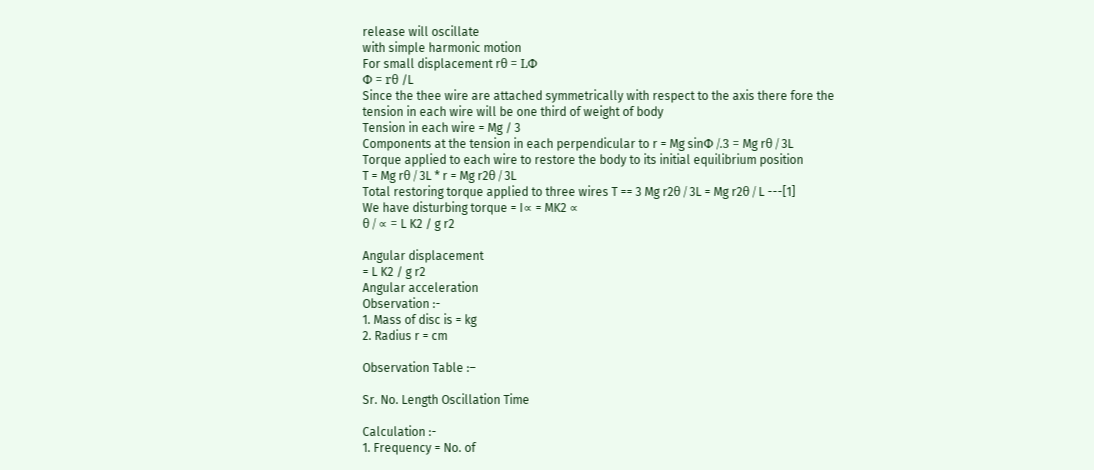release will oscillate
with simple harmonic motion
For small displacement rθ = LΦ
Φ = rθ /L
Since the thee wire are attached symmetrically with respect to the axis there fore the
tension in each wire will be one third of weight of body
Tension in each wire = Mg / 3
Components at the tension in each perpendicular to r = Mg sinΦ /.3 = Mg rθ / 3L
Torque applied to each wire to restore the body to its initial equilibrium position
T = Mg rθ / 3L * r = Mg r2θ / 3L
Total restoring torque applied to three wires T == 3 Mg r2θ / 3L = Mg r2θ / L ---[1]
We have disturbing torque = I∝ = MK2 ∝
θ / ∝ = L K2 / g r2

Angular displacement
= L K2 / g r2
Angular acceleration
Observation :-
1. Mass of disc is = kg
2. Radius r = cm

Observation Table :–

Sr. No. Length Oscillation Time

Calculation :-
1. Frequency = No. of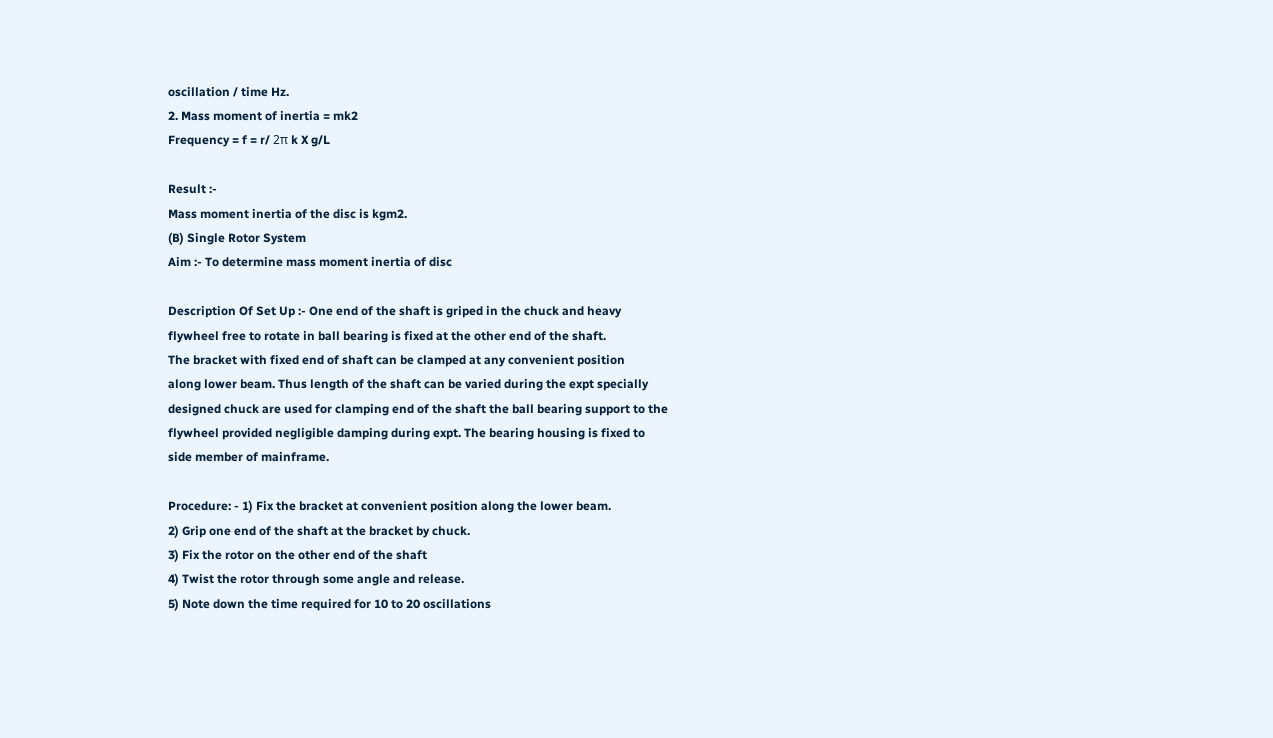oscillation / time Hz.
2. Mass moment of inertia = mk2
Frequency = f = r/ 2π k X g/L

Result :-
Mass moment inertia of the disc is kgm2.
(B) Single Rotor System
Aim :- To determine mass moment inertia of disc

Description Of Set Up :- One end of the shaft is griped in the chuck and heavy
flywheel free to rotate in ball bearing is fixed at the other end of the shaft.
The bracket with fixed end of shaft can be clamped at any convenient position
along lower beam. Thus length of the shaft can be varied during the expt specially
designed chuck are used for clamping end of the shaft the ball bearing support to the
flywheel provided negligible damping during expt. The bearing housing is fixed to
side member of mainframe.

Procedure: - 1) Fix the bracket at convenient position along the lower beam.
2) Grip one end of the shaft at the bracket by chuck.
3) Fix the rotor on the other end of the shaft
4) Twist the rotor through some angle and release.
5) Note down the time required for 10 to 20 oscillations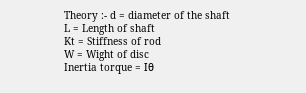Theory :- d = diameter of the shaft
L = Length of shaft
Kt = Stiffness of rod
W = Wight of disc
Inertia torque = Iθ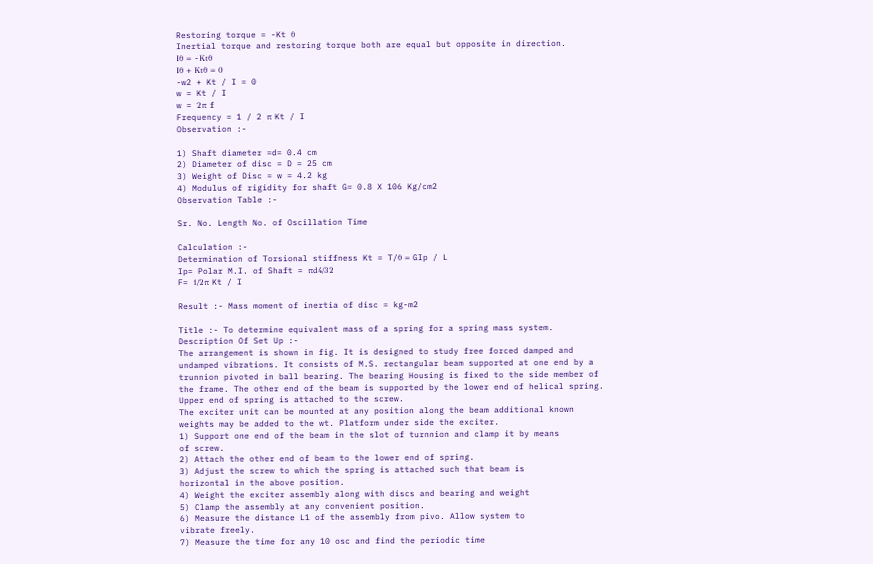Restoring torque = -Kt θ
Inertial torque and restoring torque both are equal but opposite in direction.
Iθ = -Ktθ
Iθ + Ktθ = 0
-w2 + Kt / I = 0
w = Kt / I
w = 2π f
Frequency = 1 / 2 π Kt / I
Observation :-

1) Shaft diameter =d= 0.4 cm
2) Diameter of disc = D = 25 cm
3) Weight of Disc = w = 4.2 kg
4) Modulus of rigidity for shaft G= 0.8 X 106 Kg/cm2
Observation Table :-

Sr. No. Length No. of Oscillation Time

Calculation :-
Determination of Torsional stiffness Kt = T/θ = GIp / L
Ip= Polar M.I. of Shaft = πd4/32
F= 1/2π Kt / I

Result :- Mass moment of inertia of disc = kg-m2

Title :- To determine equivalent mass of a spring for a spring mass system.
Description Of Set Up :-
The arrangement is shown in fig. It is designed to study free forced damped and
undamped vibrations. It consists of M.S. rectangular beam supported at one end by a
trunnion pivoted in ball bearing. The bearing Housing is fixed to the side member of
the frame. The other end of the beam is supported by the lower end of helical spring.
Upper end of spring is attached to the screw.
The exciter unit can be mounted at any position along the beam additional known
weights may be added to the wt. Platform under side the exciter.
1) Support one end of the beam in the slot of turnnion and clamp it by means
of screw.
2) Attach the other end of beam to the lower end of spring.
3) Adjust the screw to which the spring is attached such that beam is
horizontal in the above position.
4) Weight the exciter assembly along with discs and bearing and weight
5) Clamp the assembly at any convenient position.
6) Measure the distance L1 of the assembly from pivo. Allow system to
vibrate freely.
7) Measure the time for any 10 osc and find the periodic time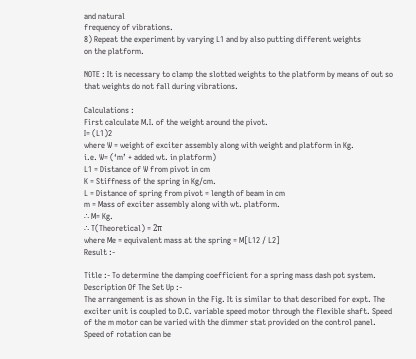and natural
frequency of vibrations.
8) Repeat the experiment by varying L1 and by also putting different weights
on the platform.

NOTE : It is necessary to clamp the slotted weights to the platform by means of out so
that weights do not fall during vibrations.

Calculations :
First calculate M.I. of the weight around the pivot.
I= (L1)2
where W = weight of exciter assembly along with weight and platform in Kg.
i.e. W= (‘m’ + added wt. in platform)
L1 = Distance of W from pivot in cm
K = Stiffness of the spring in Kg/cm.
L = Distance of spring from pivot = length of beam in cm
m = Mass of exciter assembly along with wt. platform.
∴ M= Kg.
∴ T(Theoretical) = 2π
where Me = equivalent mass at the spring = M[L12 / L2]
Result :-

Title :- To determine the damping coefficient for a spring mass dash pot system.
Description Of The Set Up :-
The arrangement is as shown in the Fig. It is similar to that described for expt. The
exciter unit is coupled to D.C. variable speed motor through the flexible shaft. Speed
of the m motor can be varied with the dimmer stat provided on the control panel.
Speed of rotation can be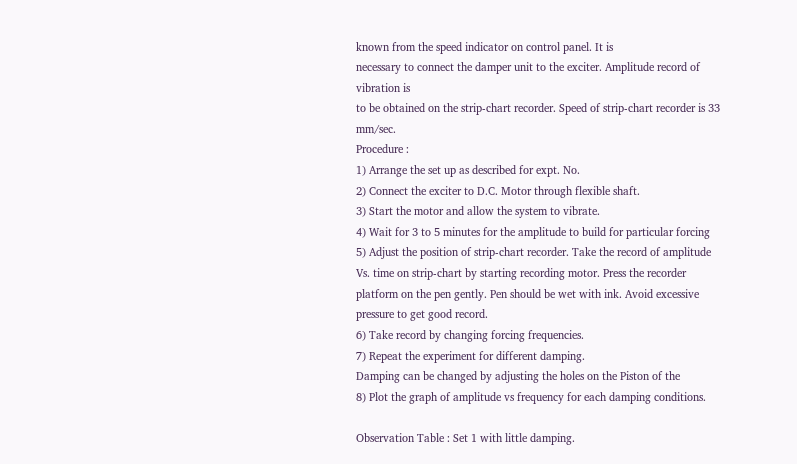known from the speed indicator on control panel. It is
necessary to connect the damper unit to the exciter. Amplitude record of vibration is
to be obtained on the strip-chart recorder. Speed of strip-chart recorder is 33 mm/sec.
Procedure :
1) Arrange the set up as described for expt. No.
2) Connect the exciter to D.C. Motor through flexible shaft.
3) Start the motor and allow the system to vibrate.
4) Wait for 3 to 5 minutes for the amplitude to build for particular forcing
5) Adjust the position of strip-chart recorder. Take the record of amplitude
Vs. time on strip-chart by starting recording motor. Press the recorder
platform on the pen gently. Pen should be wet with ink. Avoid excessive
pressure to get good record.
6) Take record by changing forcing frequencies.
7) Repeat the experiment for different damping.
Damping can be changed by adjusting the holes on the Piston of the
8) Plot the graph of amplitude vs frequency for each damping conditions.

Observation Table : Set 1 with little damping.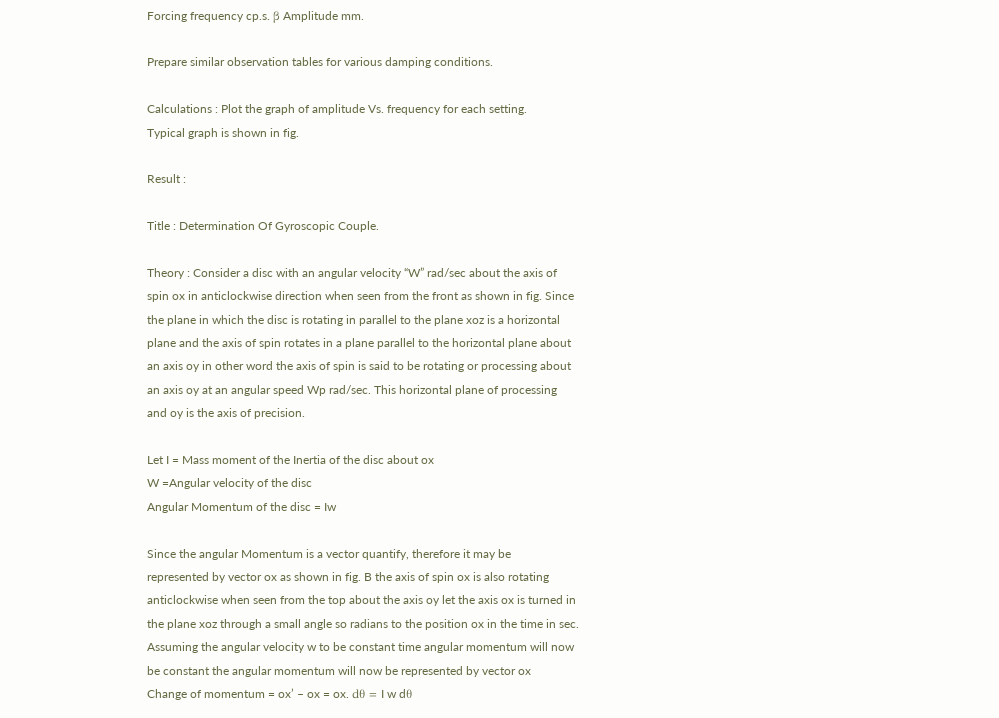Forcing frequency cp.s. β Amplitude mm.

Prepare similar observation tables for various damping conditions.

Calculations : Plot the graph of amplitude Vs. frequency for each setting.
Typical graph is shown in fig.

Result :

Title : Determination Of Gyroscopic Couple.

Theory : Consider a disc with an angular velocity “W” rad/sec about the axis of
spin ox in anticlockwise direction when seen from the front as shown in fig. Since
the plane in which the disc is rotating in parallel to the plane xoz is a horizontal
plane and the axis of spin rotates in a plane parallel to the horizontal plane about
an axis oy in other word the axis of spin is said to be rotating or processing about
an axis oy at an angular speed Wp rad/sec. This horizontal plane of processing
and oy is the axis of precision.

Let I = Mass moment of the Inertia of the disc about ox
W =Angular velocity of the disc
Angular Momentum of the disc = Iw

Since the angular Momentum is a vector quantify, therefore it may be
represented by vector ox as shown in fig. B the axis of spin ox is also rotating
anticlockwise when seen from the top about the axis oy let the axis ox is turned in
the plane xoz through a small angle so radians to the position ox in the time in sec.
Assuming the angular velocity w to be constant time angular momentum will now
be constant the angular momentum will now be represented by vector ox
Change of momentum = ox’ – ox = ox. dθ = I w dθ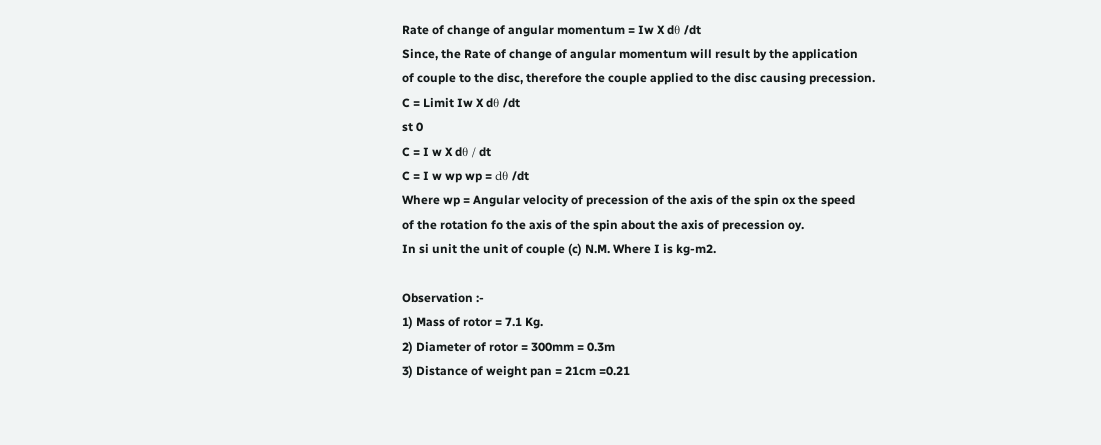Rate of change of angular momentum = Iw X dθ /dt
Since, the Rate of change of angular momentum will result by the application
of couple to the disc, therefore the couple applied to the disc causing precession.
C = Limit Iw X dθ /dt
st 0
C = I w X dθ / dt
C = I w wp wp = dθ /dt
Where wp = Angular velocity of precession of the axis of the spin ox the speed
of the rotation fo the axis of the spin about the axis of precession oy.
In si unit the unit of couple (c) N.M. Where I is kg-m2.

Observation :-
1) Mass of rotor = 7.1 Kg.
2) Diameter of rotor = 300mm = 0.3m
3) Distance of weight pan = 21cm =0.21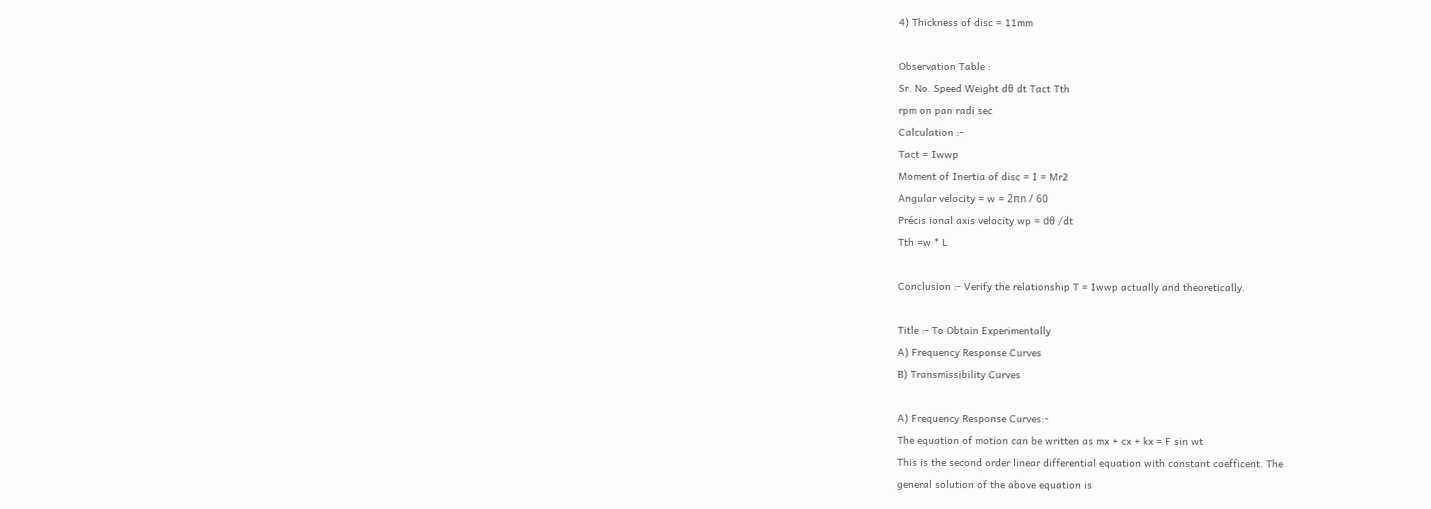4) Thickness of disc = 11mm

Observation Table :
Sr. No. Speed Weight dθ dt Tact Tth
rpm on pan radi sec
Calculation :-
Tact = Iwwp
Moment of Inertia of disc = I = Mr2
Angular velocity = w = 2πn / 60
Précis ional axis velocity wp = dθ /dt
Tth =w * L

Conclusion :- Verify the relationship T = Iwwp actually and theoretically.

Title :- To Obtain Experimentally
A) Frequency Response Curves
B) Transmissibility Curves

A) Frequency Response Curves:-
The equation of motion can be written as mx + cx + kx = F sin wt
This is the second order linear differential equation with constant coefficent. The
general solution of the above equation is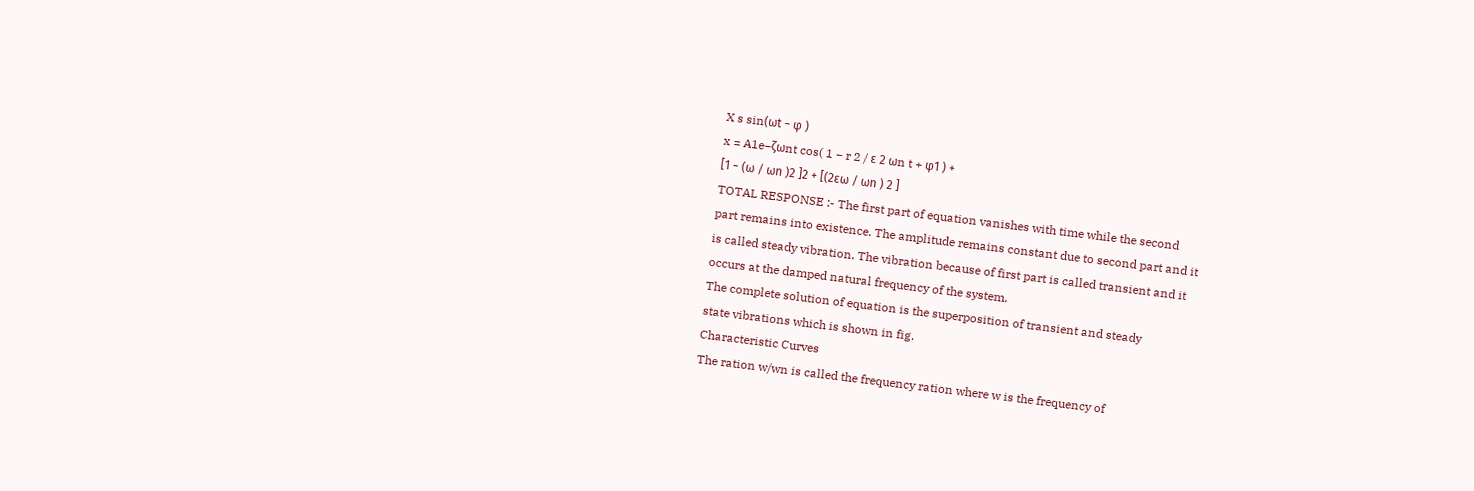X s sin(ωt − φ )
x = A1e−ζωnt cos( 1 − r 2 / ε 2 ωn t + φ1 ) +
[1 − (ω / ωn )2 ]2 + [(2εω / ωn ) 2 ]
TOTAL RESPONSE :- The first part of equation vanishes with time while the second
part remains into existence. The amplitude remains constant due to second part and it
is called steady vibration. The vibration because of first part is called transient and it
occurs at the damped natural frequency of the system.
The complete solution of equation is the superposition of transient and steady
state vibrations which is shown in fig.
Characteristic Curves
The ration w/wn is called the frequency ration where w is the frequency of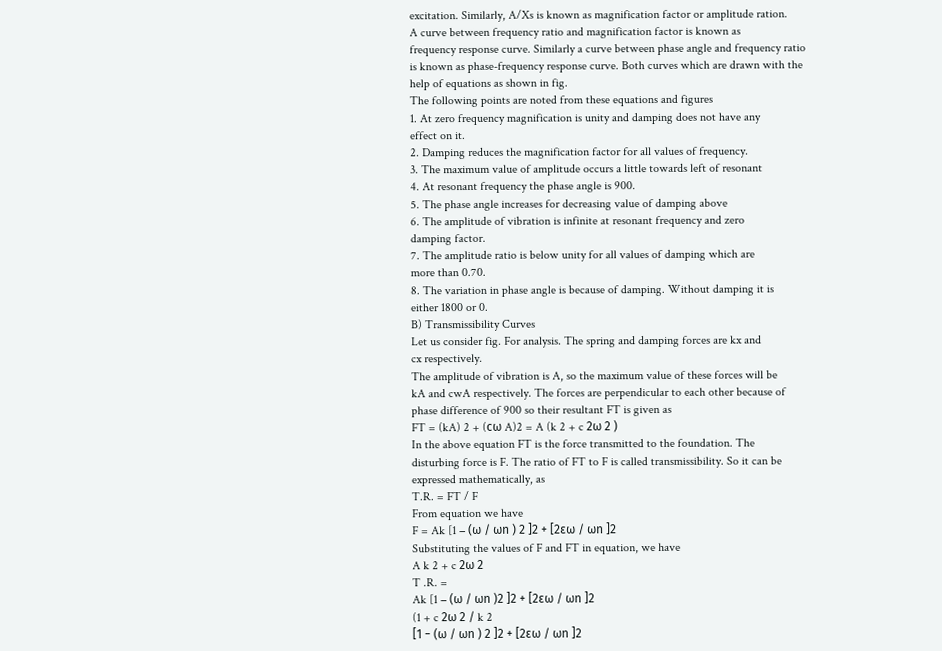excitation. Similarly, A/Xs is known as magnification factor or amplitude ration.
A curve between frequency ratio and magnification factor is known as
frequency response curve. Similarly a curve between phase angle and frequency ratio
is known as phase-frequency response curve. Both curves which are drawn with the
help of equations as shown in fig.
The following points are noted from these equations and figures
1. At zero frequency magnification is unity and damping does not have any
effect on it.
2. Damping reduces the magnification factor for all values of frequency.
3. The maximum value of amplitude occurs a little towards left of resonant
4. At resonant frequency the phase angle is 900.
5. The phase angle increases for decreasing value of damping above
6. The amplitude of vibration is infinite at resonant frequency and zero
damping factor.
7. The amplitude ratio is below unity for all values of damping which are
more than 0.70.
8. The variation in phase angle is because of damping. Without damping it is
either 1800 or 0.
B) Transmissibility Curves
Let us consider fig. For analysis. The spring and damping forces are kx and
cx respectively.
The amplitude of vibration is A, so the maximum value of these forces will be
kA and cwA respectively. The forces are perpendicular to each other because of
phase difference of 900 so their resultant FT is given as
FT = (kA) 2 + (cω A)2 = A (k 2 + c 2ω 2 )
In the above equation FT is the force transmitted to the foundation. The
disturbing force is F. The ratio of FT to F is called transmissibility. So it can be
expressed mathematically, as
T.R. = FT / F
From equation we have
F = Ak [1 − (ω / ωn ) 2 ]2 + [2εω / ωn ]2
Substituting the values of F and FT in equation, we have
A k 2 + c 2ω 2
T .R. =
Ak [1 − (ω / ωn )2 ]2 + [2εω / ωn ]2
(1 + c 2ω 2 / k 2
[1 − (ω / ωn ) 2 ]2 + [2εω / ωn ]2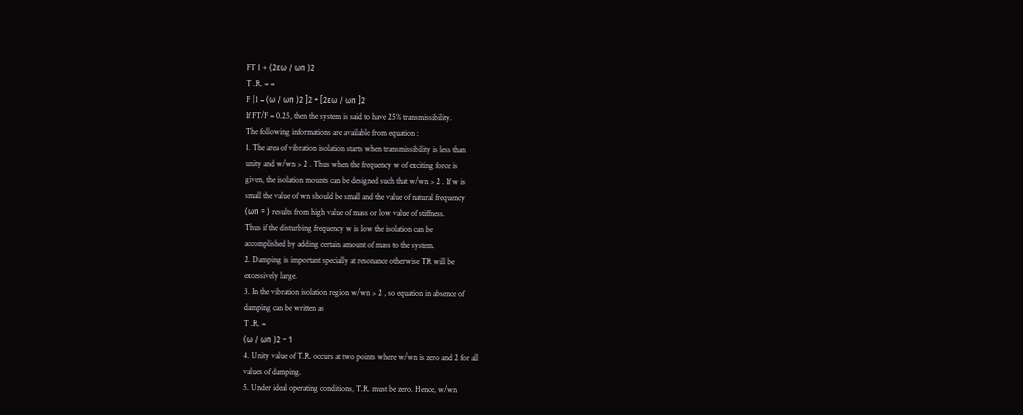FT 1 + (2εω / ωn )2
T .R. = =
F [1 − (ω / ωn )2 ]2 + [2εω / ωn ]2
If FT/F = 0.25, then the system is said to have 25% transmissibility.
The following informations are available from equation :
1. The area of vibration isolation starts when transmissibility is less than
unity and w/wn > 2 . Thus when the frequency w of exciting force is
given, the isolation mounts can be designed such that w/wn > 2 . If w is
small the value of wn should be small and the value of natural frequency
(ωn = ) results from high value of mass or low value of stiffness.
Thus if the disturbing frequency w is low the isolation can be
accomplished by adding certain amount of mass to the system.
2. Damping is important specially at resonance otherwise TR will be
excessively large.
3. In the vibration isolation region w/wn > 2 , so equation in absence of
damping can be written as
T .R. =
(ω / ωn )2 − 1
4. Unity value of T.R. occurs at two points where w/wn is zero and 2 for all
values of damping.
5. Under ideal operating conditions, T.R. must be zero. Hence, w/wn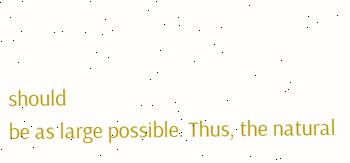should
be as large possible. Thus, the natural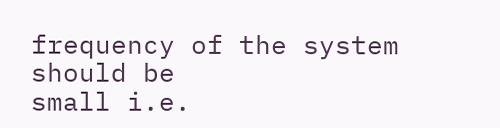frequency of the system should be
small i.e.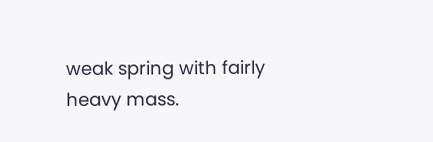weak spring with fairly heavy mass.